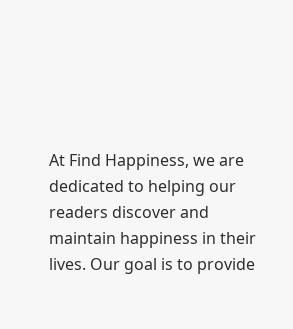At Find Happiness, we are dedicated to helping our readers discover and maintain happiness in their lives. Our goal is to provide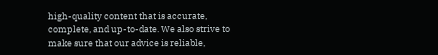high-quality content that is accurate, complete, and up-to-date. We also strive to make sure that our advice is reliable,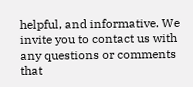helpful, and informative. We invite you to contact us with any questions or comments that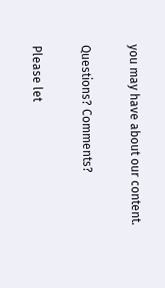you may have about our content.

Questions? Comments?

Please let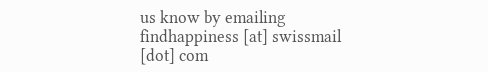us know by emailing findhappiness [at] swissmail [dot] com